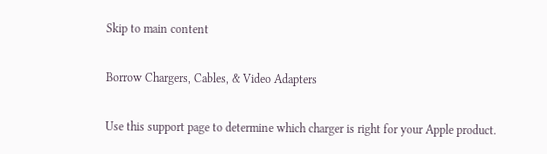Skip to main content

Borrow Chargers, Cables, & Video Adapters

Use this support page to determine which charger is right for your Apple product.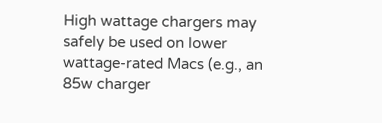High wattage chargers may safely be used on lower wattage-rated Macs (e.g., an 85w charger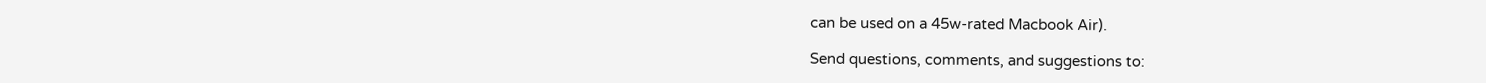can be used on a 45w-rated Macbook Air).

Send questions, comments, and suggestions to: